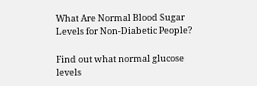What Are Normal Blood Sugar Levels for Non-Diabetic People?

Find out what normal glucose levels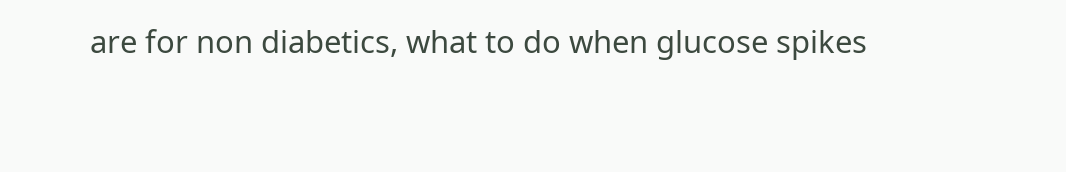are for non diabetics, what to do when glucose spikes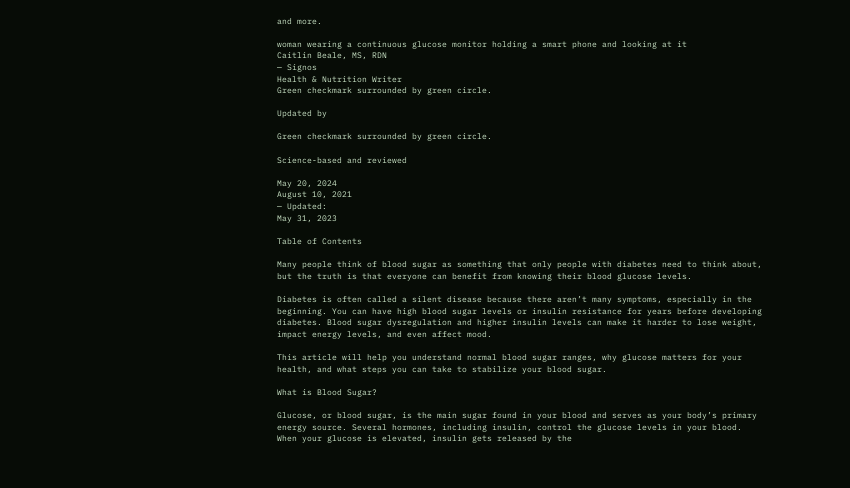and more.

woman wearing a continuous glucose monitor holding a smart phone and looking at it
Caitlin Beale, MS, RDN
— Signos
Health & Nutrition Writer
Green checkmark surrounded by green circle.

Updated by

Green checkmark surrounded by green circle.

Science-based and reviewed

May 20, 2024
August 10, 2021
— Updated:
May 31, 2023

Table of Contents

Many people think of blood sugar as something that only people with diabetes need to think about, but the truth is that everyone can benefit from knowing their blood glucose levels.

Diabetes is often called a silent disease because there aren’t many symptoms, especially in the beginning. You can have high blood sugar levels or insulin resistance for years before developing diabetes. Blood sugar dysregulation and higher insulin levels can make it harder to lose weight, impact energy levels, and even affect mood.

This article will help you understand normal blood sugar ranges, why glucose matters for your health, and what steps you can take to stabilize your blood sugar.

What is Blood Sugar?

Glucose, or blood sugar, is the main sugar found in your blood and serves as your body’s primary energy source. Several hormones, including insulin, control the glucose levels in your blood. When your glucose is elevated, insulin gets released by the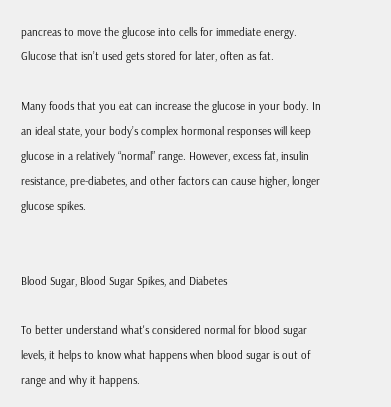pancreas to move the glucose into cells for immediate energy. Glucose that isn’t used gets stored for later, often as fat.

Many foods that you eat can increase the glucose in your body. In an ideal state, your body’s complex hormonal responses will keep glucose in a relatively “normal” range. However, excess fat, insulin resistance, pre-diabetes, and other factors can cause higher, longer glucose spikes.


Blood Sugar, Blood Sugar Spikes, and Diabetes

To better understand what's considered normal for blood sugar levels, it helps to know what happens when blood sugar is out of range and why it happens.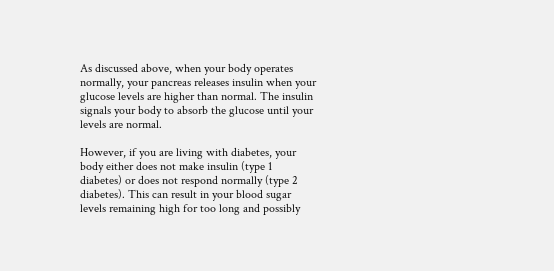As discussed above, when your body operates normally, your pancreas releases insulin when your glucose levels are higher than normal. The insulin signals your body to absorb the glucose until your levels are normal.

However, if you are living with diabetes, your body either does not make insulin (type 1 diabetes) or does not respond normally (type 2 diabetes). This can result in your blood sugar levels remaining high for too long and possibly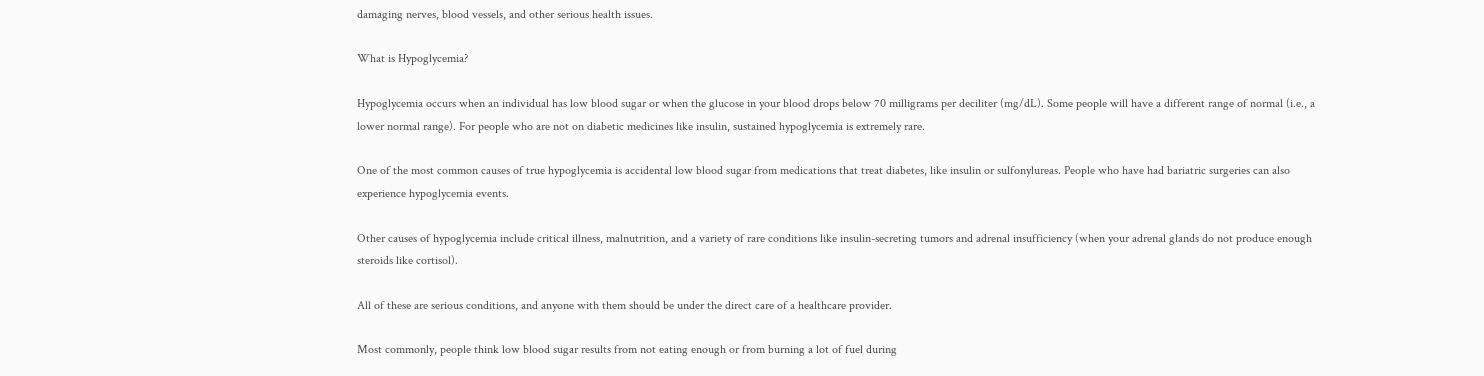damaging nerves, blood vessels, and other serious health issues.

What is Hypoglycemia?

Hypoglycemia occurs when an individual has low blood sugar or when the glucose in your blood drops below 70 milligrams per deciliter (mg/dL). Some people will have a different range of normal (i.e., a lower normal range). For people who are not on diabetic medicines like insulin, sustained hypoglycemia is extremely rare.

One of the most common causes of true hypoglycemia is accidental low blood sugar from medications that treat diabetes, like insulin or sulfonylureas. People who have had bariatric surgeries can also experience hypoglycemia events.

Other causes of hypoglycemia include critical illness, malnutrition, and a variety of rare conditions like insulin-secreting tumors and adrenal insufficiency (when your adrenal glands do not produce enough steroids like cortisol).

All of these are serious conditions, and anyone with them should be under the direct care of a healthcare provider.

Most commonly, people think low blood sugar results from not eating enough or from burning a lot of fuel during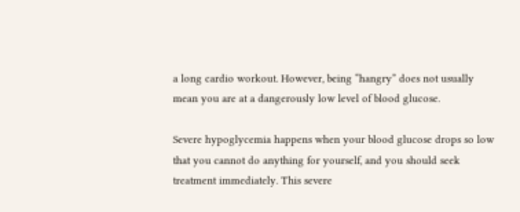a long cardio workout. However, being “hangry” does not usually mean you are at a dangerously low level of blood glucose.

Severe hypoglycemia happens when your blood glucose drops so low that you cannot do anything for yourself, and you should seek treatment immediately. This severe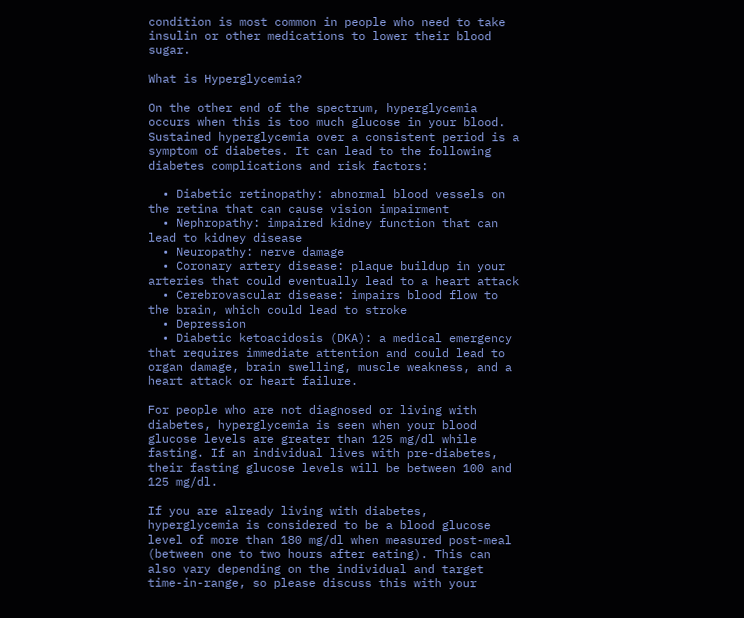condition is most common in people who need to take insulin or other medications to lower their blood sugar.

What is Hyperglycemia?

On the other end of the spectrum, hyperglycemia occurs when this is too much glucose in your blood. Sustained hyperglycemia over a consistent period is a symptom of diabetes. It can lead to the following diabetes complications and risk factors:

  • Diabetic retinopathy: abnormal blood vessels on the retina that can cause vision impairment
  • Nephropathy: impaired kidney function that can lead to kidney disease
  • Neuropathy: nerve damage
  • Coronary artery disease: plaque buildup in your arteries that could eventually lead to a heart attack
  • Cerebrovascular disease: impairs blood flow to the brain, which could lead to stroke
  • Depression
  • Diabetic ketoacidosis (DKA): a medical emergency that requires immediate attention and could lead to organ damage, brain swelling, muscle weakness, and a heart attack or heart failure.

For people who are not diagnosed or living with diabetes, hyperglycemia is seen when your blood glucose levels are greater than 125 mg/dl while fasting. If an individual lives with pre-diabetes, their fasting glucose levels will be between 100 and 125 mg/dl.

If you are already living with diabetes, hyperglycemia is considered to be a blood glucose level of more than 180 mg/dl when measured post-meal (between one to two hours after eating). This can also vary depending on the individual and target time-in-range, so please discuss this with your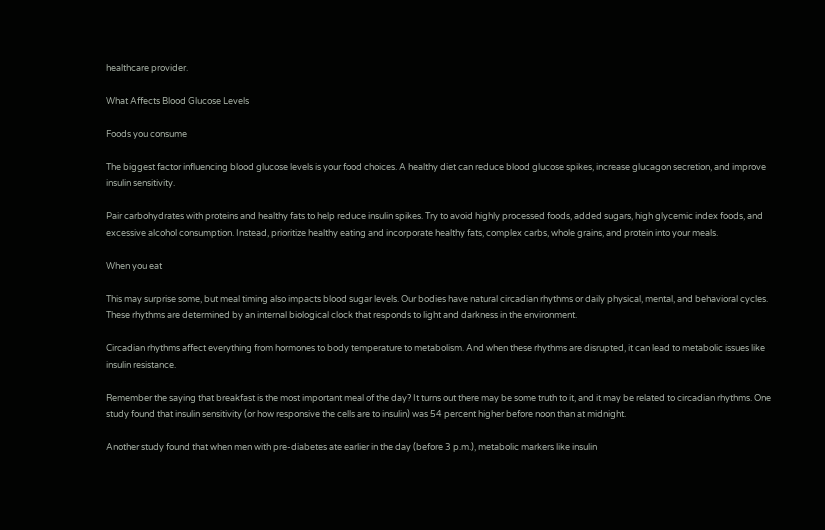healthcare provider.

What Affects Blood Glucose Levels

Foods you consume

The biggest factor influencing blood glucose levels is your food choices. A healthy diet can reduce blood glucose spikes, increase glucagon secretion, and improve insulin sensitivity.

Pair carbohydrates with proteins and healthy fats to help reduce insulin spikes. Try to avoid highly processed foods, added sugars, high glycemic index foods, and excessive alcohol consumption. Instead, prioritize healthy eating and incorporate healthy fats, complex carbs, whole grains, and protein into your meals.

When you eat

This may surprise some, but meal timing also impacts blood sugar levels. Our bodies have natural circadian rhythms or daily physical, mental, and behavioral cycles. These rhythms are determined by an internal biological clock that responds to light and darkness in the environment.

Circadian rhythms affect everything from hormones to body temperature to metabolism. And when these rhythms are disrupted, it can lead to metabolic issues like insulin resistance.

Remember the saying that breakfast is the most important meal of the day? It turns out there may be some truth to it, and it may be related to circadian rhythms. One study found that insulin sensitivity (or how responsive the cells are to insulin) was 54 percent higher before noon than at midnight.

Another study found that when men with pre-diabetes ate earlier in the day (before 3 p.m.), metabolic markers like insulin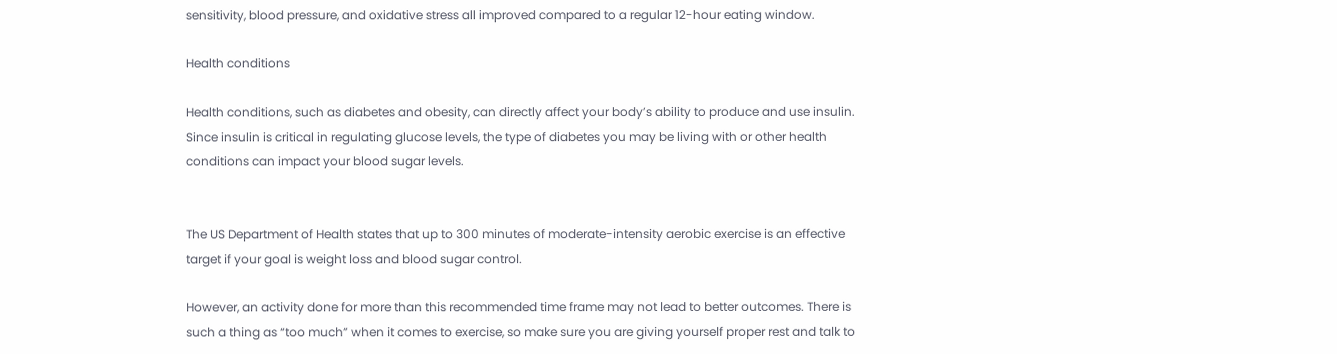sensitivity, blood pressure, and oxidative stress all improved compared to a regular 12-hour eating window.

Health conditions

Health conditions, such as diabetes and obesity, can directly affect your body’s ability to produce and use insulin. Since insulin is critical in regulating glucose levels, the type of diabetes you may be living with or other health conditions can impact your blood sugar levels.


The US Department of Health states that up to 300 minutes of moderate-intensity aerobic exercise is an effective target if your goal is weight loss and blood sugar control.

However, an activity done for more than this recommended time frame may not lead to better outcomes. There is such a thing as “too much” when it comes to exercise, so make sure you are giving yourself proper rest and talk to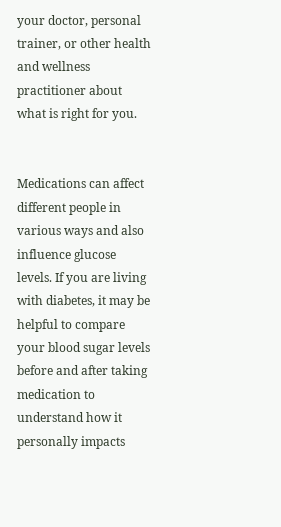your doctor, personal trainer, or other health and wellness practitioner about what is right for you.


Medications can affect different people in various ways and also influence glucose levels. If you are living with diabetes, it may be helpful to compare your blood sugar levels before and after taking medication to understand how it personally impacts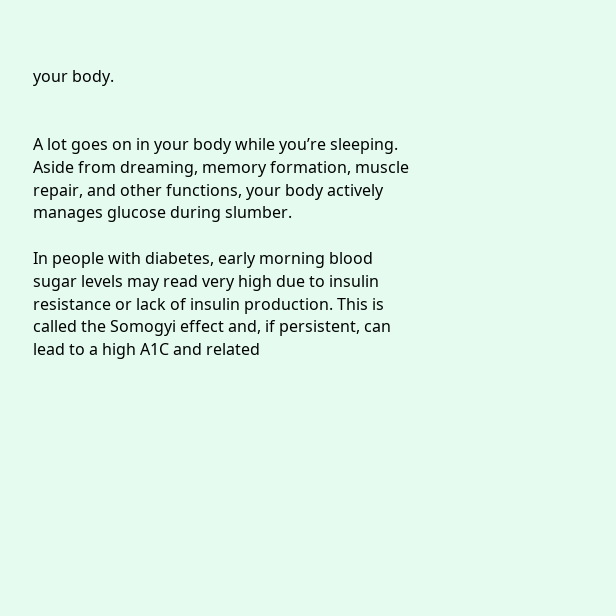your body.


A lot goes on in your body while you’re sleeping. Aside from dreaming, memory formation, muscle repair, and other functions, your body actively manages glucose during slumber.

In people with diabetes, early morning blood sugar levels may read very high due to insulin resistance or lack of insulin production. This is called the Somogyi effect and, if persistent, can lead to a high A1C and related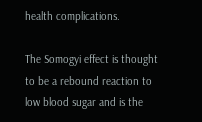health complications.

The Somogyi effect is thought to be a rebound reaction to low blood sugar and is the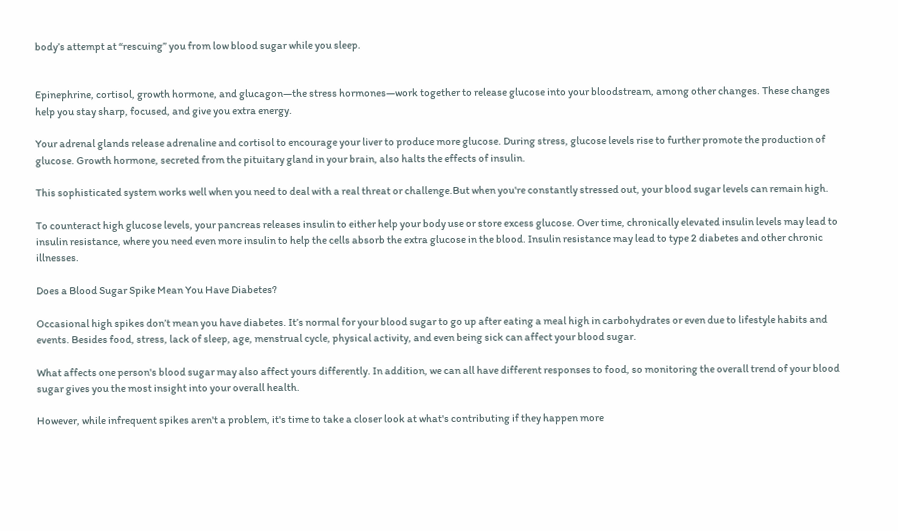body’s attempt at “rescuing” you from low blood sugar while you sleep.


Epinephrine, cortisol, growth hormone, and glucagon—the stress hormones—work together to release glucose into your bloodstream, among other changes. These changes help you stay sharp, focused, and give you extra energy.

Your adrenal glands release adrenaline and cortisol to encourage your liver to produce more glucose. During stress, glucose levels rise to further promote the production of glucose. Growth hormone, secreted from the pituitary gland in your brain, also halts the effects of insulin.

This sophisticated system works well when you need to deal with a real threat or challenge.But when you're constantly stressed out, your blood sugar levels can remain high.

To counteract high glucose levels, your pancreas releases insulin to either help your body use or store excess glucose. Over time, chronically elevated insulin levels may lead to insulin resistance, where you need even more insulin to help the cells absorb the extra glucose in the blood. Insulin resistance may lead to type 2 diabetes and other chronic illnesses.

Does a Blood Sugar Spike Mean You Have Diabetes?

Occasional high spikes don’t mean you have diabetes. It’s normal for your blood sugar to go up after eating a meal high in carbohydrates or even due to lifestyle habits and events. Besides food, stress, lack of sleep, age, menstrual cycle, physical activity, and even being sick can affect your blood sugar.

What affects one person's blood sugar may also affect yours differently. In addition, we can all have different responses to food, so monitoring the overall trend of your blood sugar gives you the most insight into your overall health.

However, while infrequent spikes aren't a problem, it's time to take a closer look at what's contributing if they happen more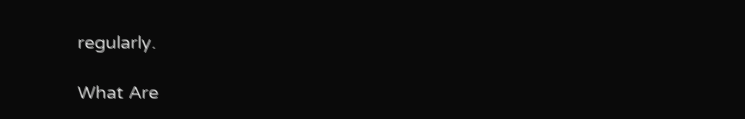regularly.

What Are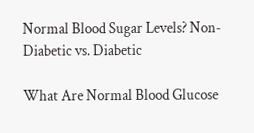Normal Blood Sugar Levels? Non-Diabetic vs. Diabetic

What Are Normal Blood Glucose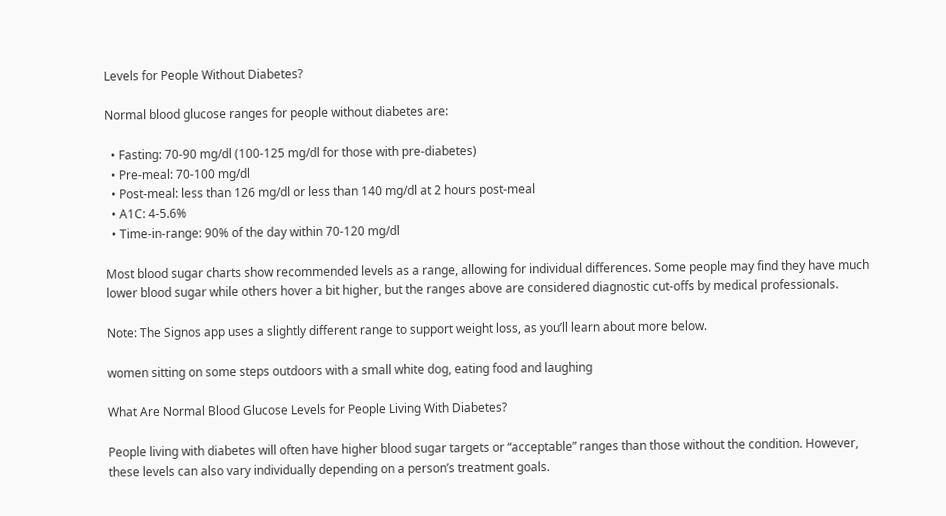Levels for People Without Diabetes?

Normal blood glucose ranges for people without diabetes are:

  • Fasting: 70-90 mg/dl (100-125 mg/dl for those with pre-diabetes)
  • Pre-meal: 70-100 mg/dl
  • Post-meal: less than 126 mg/dl or less than 140 mg/dl at 2 hours post-meal
  • A1C: 4-5.6%
  • Time-in-range: 90% of the day within 70-120 mg/dl

Most blood sugar charts show recommended levels as a range, allowing for individual differences. Some people may find they have much lower blood sugar while others hover a bit higher, but the ranges above are considered diagnostic cut-offs by medical professionals.

Note: The Signos app uses a slightly different range to support weight loss, as you’ll learn about more below.

women sitting on some steps outdoors with a small white dog, eating food and laughing

What Are Normal Blood Glucose Levels for People Living With Diabetes?

People living with diabetes will often have higher blood sugar targets or “acceptable” ranges than those without the condition. However, these levels can also vary individually depending on a person’s treatment goals.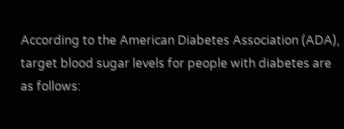According to the American Diabetes Association (ADA), target blood sugar levels for people with diabetes are as follows: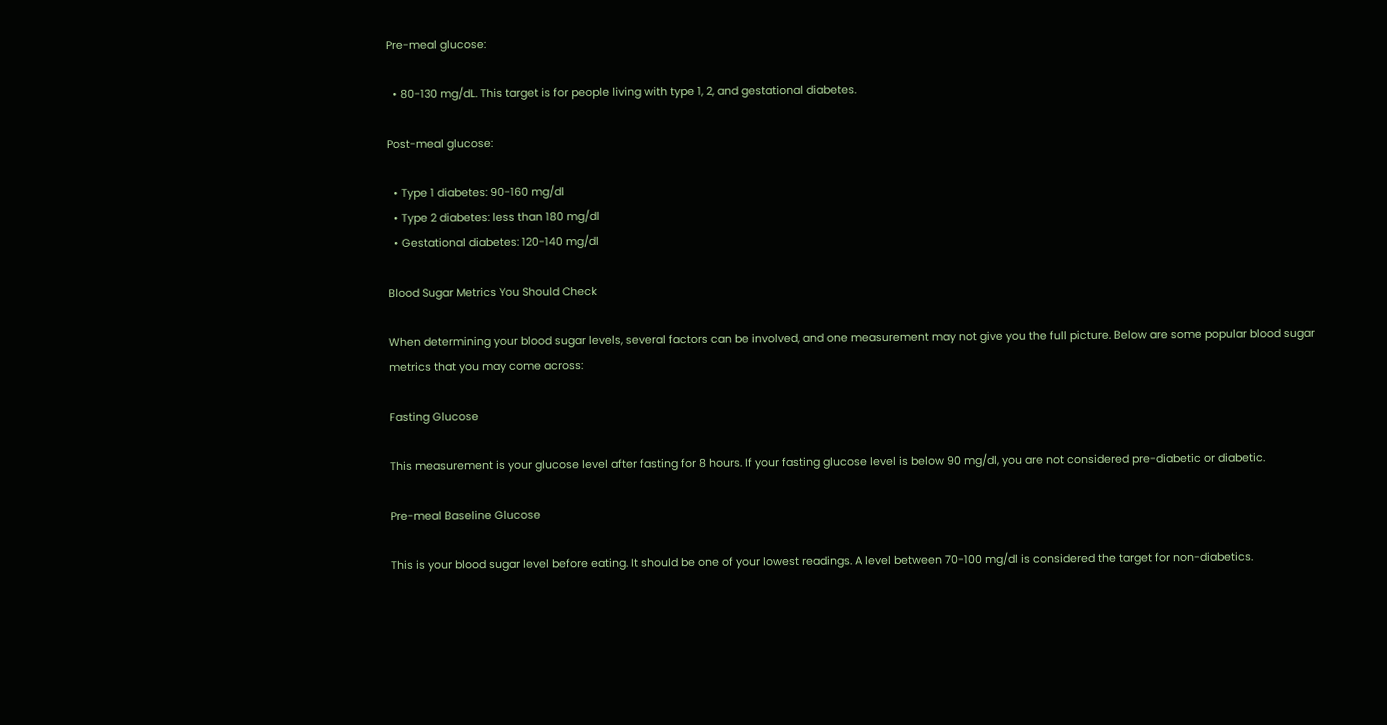Pre-meal glucose:

  • 80-130 mg/dL. This target is for people living with type 1, 2, and gestational diabetes.

Post-meal glucose:

  • Type 1 diabetes: 90-160 mg/dl
  • Type 2 diabetes: less than 180 mg/dl
  • Gestational diabetes: 120-140 mg/dl

Blood Sugar Metrics You Should Check

When determining your blood sugar levels, several factors can be involved, and one measurement may not give you the full picture. Below are some popular blood sugar metrics that you may come across:

Fasting Glucose

This measurement is your glucose level after fasting for 8 hours. If your fasting glucose level is below 90 mg/dl, you are not considered pre-diabetic or diabetic.

Pre-meal Baseline Glucose

This is your blood sugar level before eating. It should be one of your lowest readings. A level between 70-100 mg/dl is considered the target for non-diabetics.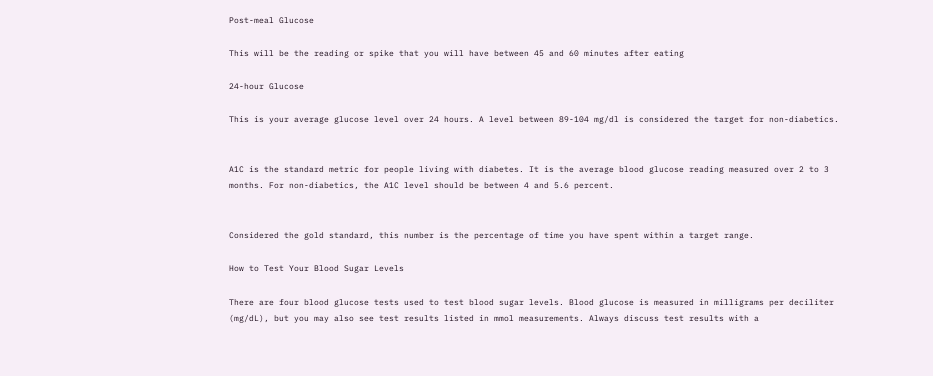Post-meal Glucose

This will be the reading or spike that you will have between 45 and 60 minutes after eating

24-hour Glucose

This is your average glucose level over 24 hours. A level between 89-104 mg/dl is considered the target for non-diabetics.


A1C is the standard metric for people living with diabetes. It is the average blood glucose reading measured over 2 to 3 months. For non-diabetics, the A1C level should be between 4 and 5.6 percent.


Considered the gold standard, this number is the percentage of time you have spent within a target range.

How to Test Your Blood Sugar Levels

There are four blood glucose tests used to test blood sugar levels. Blood glucose is measured in milligrams per deciliter (mg/dL), but you may also see test results listed in mmol measurements. Always discuss test results with a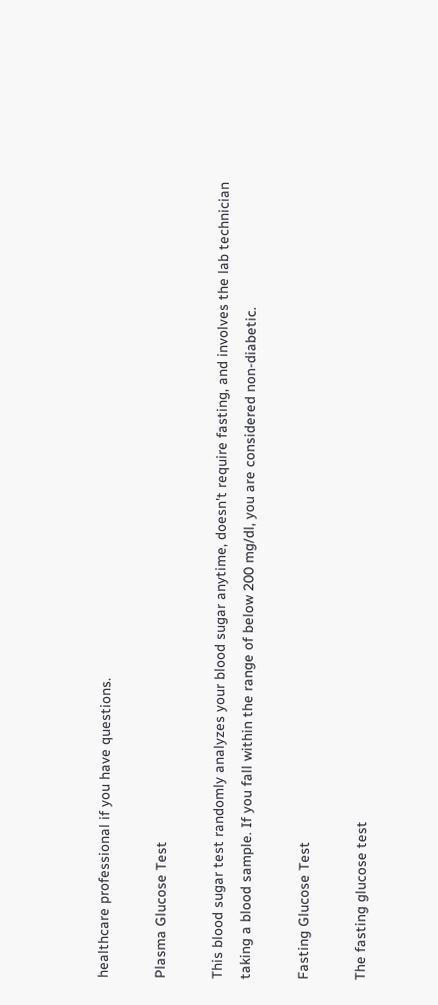healthcare professional if you have questions.

Plasma Glucose Test

This blood sugar test randomly analyzes your blood sugar anytime, doesn't require fasting, and involves the lab technician taking a blood sample. If you fall within the range of below 200 mg/dl, you are considered non-diabetic.

Fasting Glucose Test

The fasting glucose test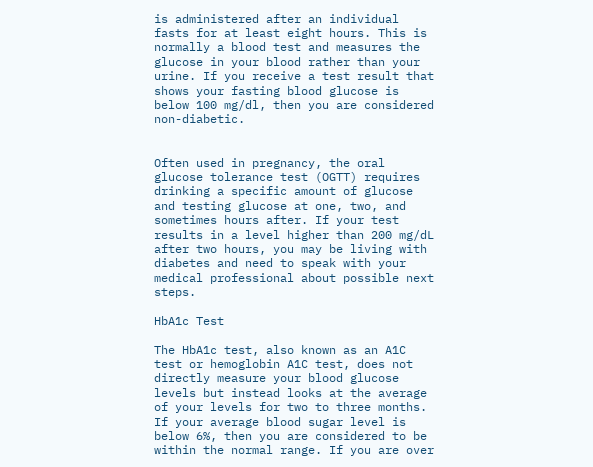is administered after an individual fasts for at least eight hours. This is normally a blood test and measures the glucose in your blood rather than your urine. If you receive a test result that shows your fasting blood glucose is below 100 mg/dl, then you are considered non-diabetic.


Often used in pregnancy, the oral glucose tolerance test (OGTT) requires drinking a specific amount of glucose and testing glucose at one, two, and sometimes hours after. If your test results in a level higher than 200 mg/dL after two hours, you may be living with diabetes and need to speak with your medical professional about possible next steps.

HbA1c Test

The HbA1c test, also known as an A1C test or hemoglobin A1C test, does not directly measure your blood glucose levels but instead looks at the average of your levels for two to three months. If your average blood sugar level is below 6%, then you are considered to be within the normal range. If you are over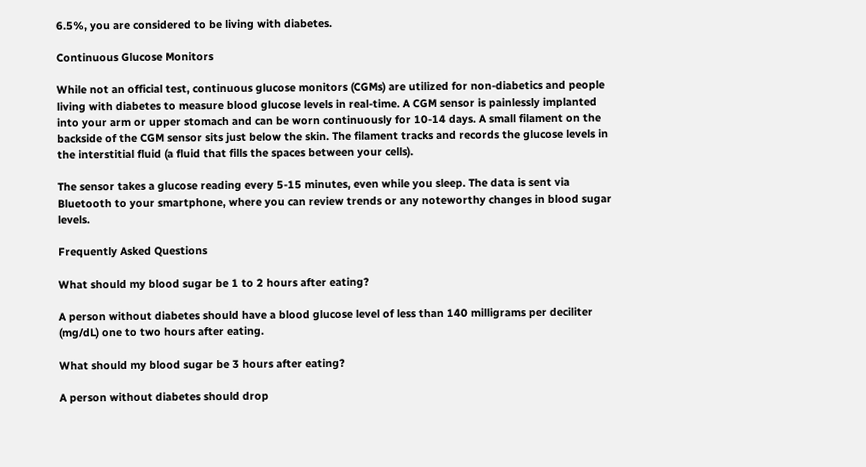6.5%, you are considered to be living with diabetes.

Continuous Glucose Monitors

While not an official test, continuous glucose monitors (CGMs) are utilized for non-diabetics and people living with diabetes to measure blood glucose levels in real-time. A CGM sensor is painlessly implanted into your arm or upper stomach and can be worn continuously for 10-14 days. A small filament on the backside of the CGM sensor sits just below the skin. The filament tracks and records the glucose levels in the interstitial fluid (a fluid that fills the spaces between your cells).

The sensor takes a glucose reading every 5-15 minutes, even while you sleep. The data is sent via Bluetooth to your smartphone, where you can review trends or any noteworthy changes in blood sugar levels.

Frequently Asked Questions

What should my blood sugar be 1 to 2 hours after eating?

A person without diabetes should have a blood glucose level of less than 140 milligrams per deciliter (mg/dL) one to two hours after eating.

What should my blood sugar be 3 hours after eating?

A person without diabetes should drop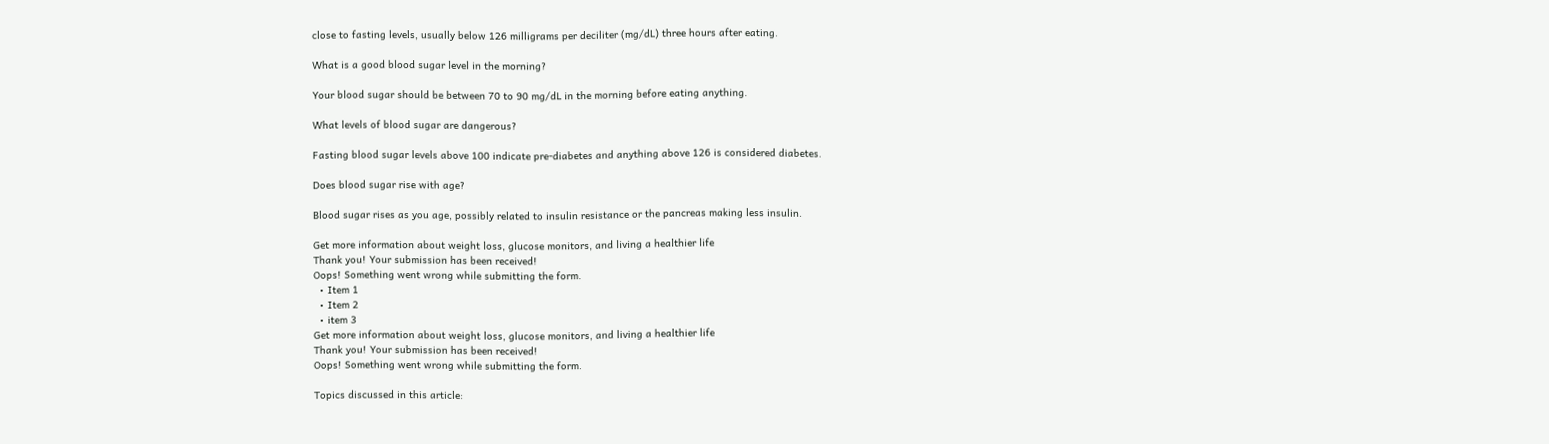close to fasting levels, usually below 126 milligrams per deciliter (mg/dL) three hours after eating.

What is a good blood sugar level in the morning?

Your blood sugar should be between 70 to 90 mg/dL in the morning before eating anything.

What levels of blood sugar are dangerous?

Fasting blood sugar levels above 100 indicate pre-diabetes and anything above 126 is considered diabetes.

Does blood sugar rise with age?

Blood sugar rises as you age, possibly related to insulin resistance or the pancreas making less insulin.

Get more information about weight loss, glucose monitors, and living a healthier life
Thank you! Your submission has been received!
Oops! Something went wrong while submitting the form.
  • Item 1
  • Item 2
  • item 3
Get more information about weight loss, glucose monitors, and living a healthier life
Thank you! Your submission has been received!
Oops! Something went wrong while submitting the form.

Topics discussed in this article: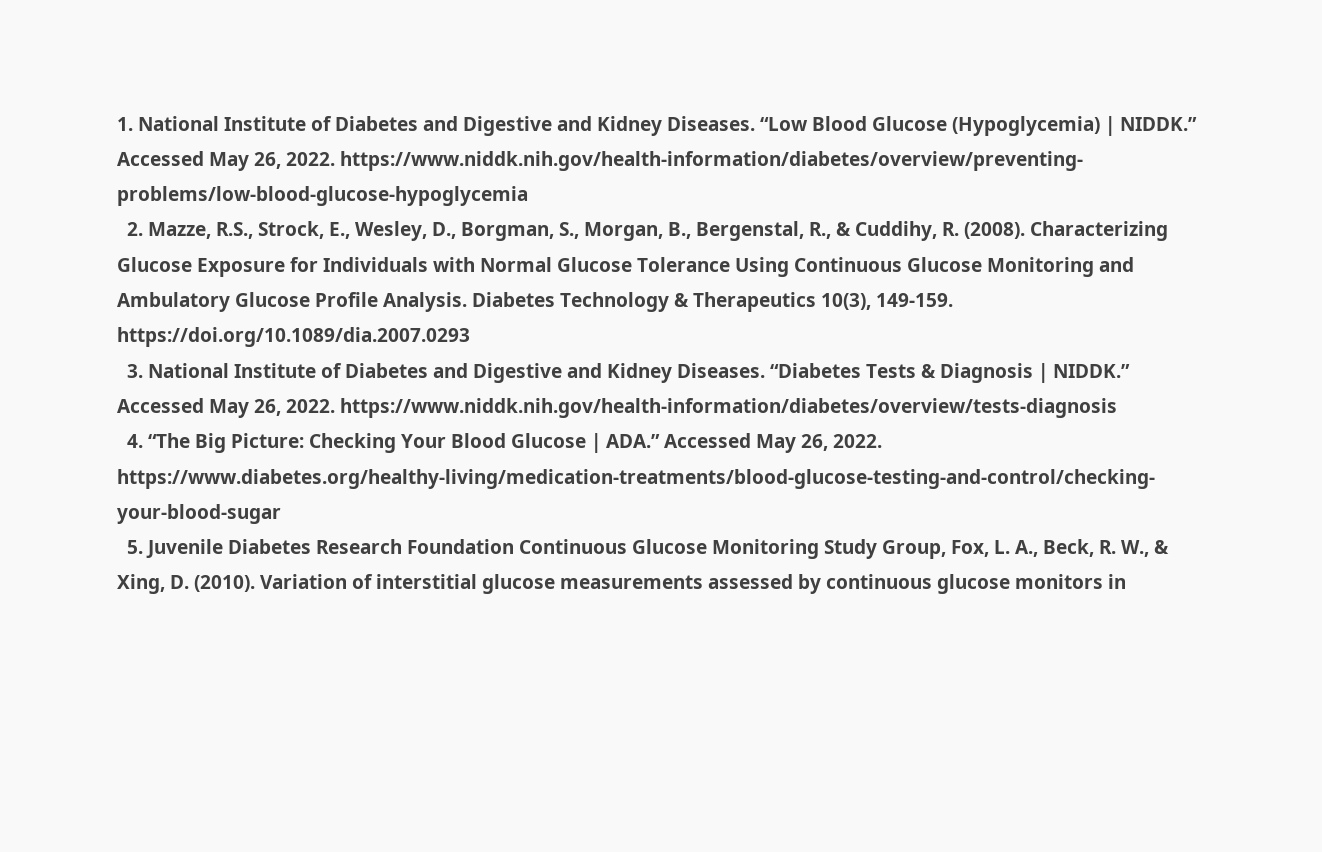1. National Institute of Diabetes and Digestive and Kidney Diseases. “Low Blood Glucose (Hypoglycemia) | NIDDK.” Accessed May 26, 2022. https://www.niddk.nih.gov/health-information/diabetes/overview/preventing-problems/low-blood-glucose-hypoglycemia
  2. Mazze, R.S., Strock, E., Wesley, D., Borgman, S., Morgan, B., Bergenstal, R., & Cuddihy, R. (2008). Characterizing Glucose Exposure for Individuals with Normal Glucose Tolerance Using Continuous Glucose Monitoring and Ambulatory Glucose Profile Analysis. Diabetes Technology & Therapeutics 10(3), 149-159. https://doi.org/10.1089/dia.2007.0293
  3. National Institute of Diabetes and Digestive and Kidney Diseases. “Diabetes Tests & Diagnosis | NIDDK.” Accessed May 26, 2022. https://www.niddk.nih.gov/health-information/diabetes/overview/tests-diagnosis
  4. “The Big Picture: Checking Your Blood Glucose | ADA.” Accessed May 26, 2022. https://www.diabetes.org/healthy-living/medication-treatments/blood-glucose-testing-and-control/checking-your-blood-sugar
  5. Juvenile Diabetes Research Foundation Continuous Glucose Monitoring Study Group, Fox, L. A., Beck, R. W., & Xing, D. (2010). Variation of interstitial glucose measurements assessed by continuous glucose monitors in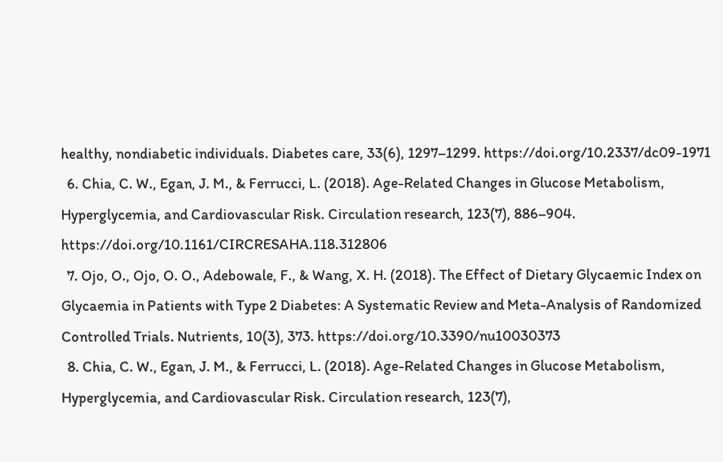healthy, nondiabetic individuals. Diabetes care, 33(6), 1297–1299. https://doi.org/10.2337/dc09-1971
  6. Chia, C. W., Egan, J. M., & Ferrucci, L. (2018). Age-Related Changes in Glucose Metabolism, Hyperglycemia, and Cardiovascular Risk. Circulation research, 123(7), 886–904. https://doi.org/10.1161/CIRCRESAHA.118.312806
  7. Ojo, O., Ojo, O. O., Adebowale, F., & Wang, X. H. (2018). The Effect of Dietary Glycaemic Index on Glycaemia in Patients with Type 2 Diabetes: A Systematic Review and Meta-Analysis of Randomized Controlled Trials. Nutrients, 10(3), 373. https://doi.org/10.3390/nu10030373
  8. Chia, C. W., Egan, J. M., & Ferrucci, L. (2018). Age-Related Changes in Glucose Metabolism, Hyperglycemia, and Cardiovascular Risk. Circulation research, 123(7),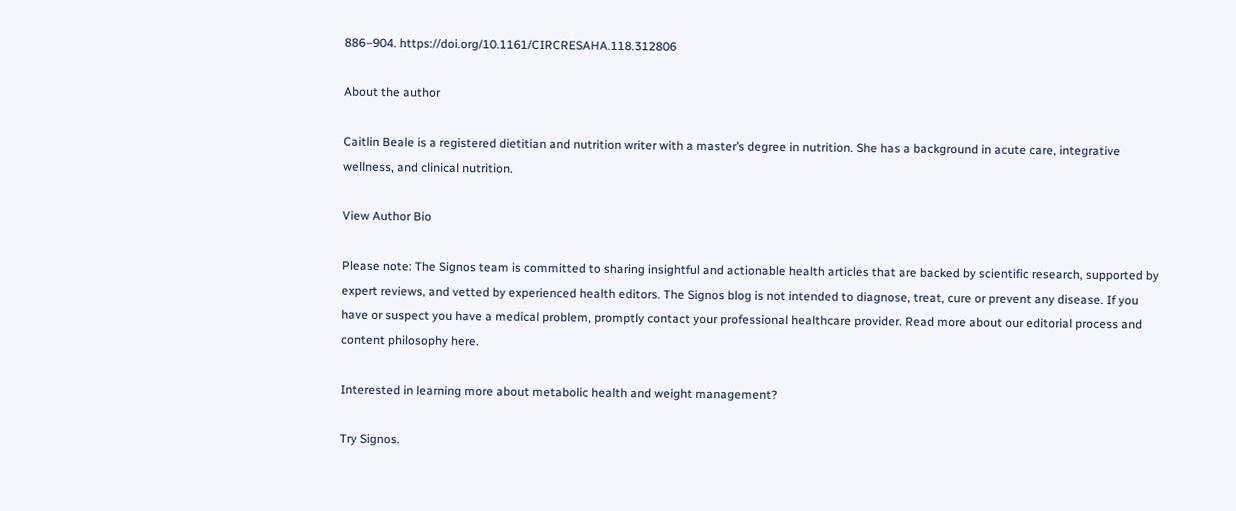886–904. https://doi.org/10.1161/CIRCRESAHA.118.312806

About the author

Caitlin Beale is a registered dietitian and nutrition writer with a master’s degree in nutrition. She has a background in acute care, integrative wellness, and clinical nutrition.

View Author Bio

Please note: The Signos team is committed to sharing insightful and actionable health articles that are backed by scientific research, supported by expert reviews, and vetted by experienced health editors. The Signos blog is not intended to diagnose, treat, cure or prevent any disease. If you have or suspect you have a medical problem, promptly contact your professional healthcare provider. Read more about our editorial process and content philosophy here.

Interested in learning more about metabolic health and weight management?

Try Signos.